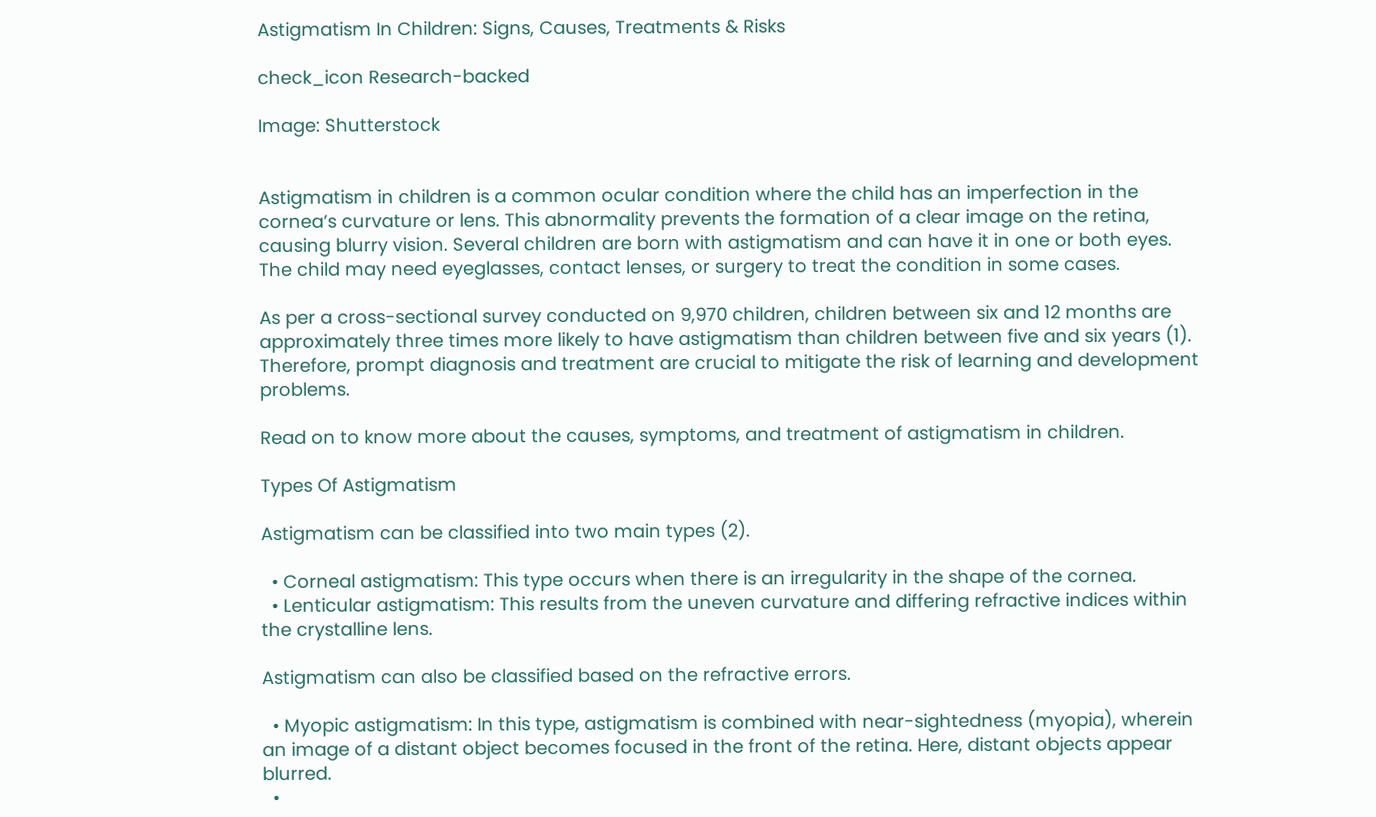Astigmatism In Children: Signs, Causes, Treatments & Risks

check_icon Research-backed

Image: Shutterstock


Astigmatism in children is a common ocular condition where the child has an imperfection in the cornea’s curvature or lens. This abnormality prevents the formation of a clear image on the retina, causing blurry vision. Several children are born with astigmatism and can have it in one or both eyes. The child may need eyeglasses, contact lenses, or surgery to treat the condition in some cases.

As per a cross-sectional survey conducted on 9,970 children, children between six and 12 months are approximately three times more likely to have astigmatism than children between five and six years (1). Therefore, prompt diagnosis and treatment are crucial to mitigate the risk of learning and development problems.

Read on to know more about the causes, symptoms, and treatment of astigmatism in children.

Types Of Astigmatism

Astigmatism can be classified into two main types (2).

  • Corneal astigmatism: This type occurs when there is an irregularity in the shape of the cornea.
  • Lenticular astigmatism: This results from the uneven curvature and differing refractive indices within the crystalline lens.

Astigmatism can also be classified based on the refractive errors.

  • Myopic astigmatism: In this type, astigmatism is combined with near-sightedness (myopia), wherein an image of a distant object becomes focused in the front of the retina. Here, distant objects appear blurred.
  •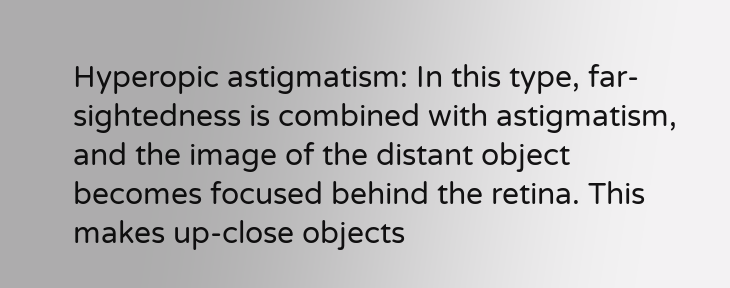Hyperopic astigmatism: In this type, far-sightedness is combined with astigmatism, and the image of the distant object becomes focused behind the retina. This makes up-close objects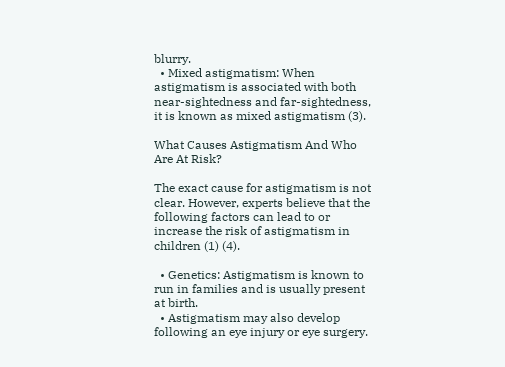blurry.
  • Mixed astigmatism: When astigmatism is associated with both near-sightedness and far-sightedness, it is known as mixed astigmatism (3).

What Causes Astigmatism And Who Are At Risk?

The exact cause for astigmatism is not clear. However, experts believe that the following factors can lead to or increase the risk of astigmatism in children (1) (4).

  • Genetics: Astigmatism is known to run in families and is usually present at birth.
  • Astigmatism may also develop following an eye injury or eye surgery.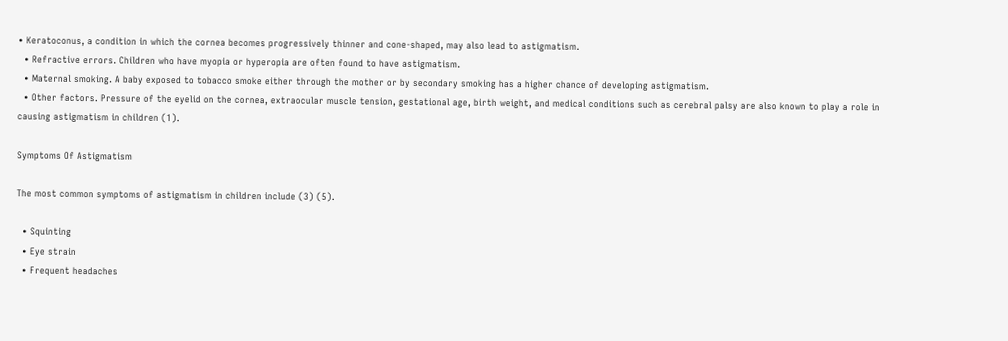• Keratoconus, a condition in which the cornea becomes progressively thinner and cone-shaped, may also lead to astigmatism.
  • Refractive errors. Children who have myopia or hyperopia are often found to have astigmatism.
  • Maternal smoking. A baby exposed to tobacco smoke either through the mother or by secondary smoking has a higher chance of developing astigmatism.
  • Other factors. Pressure of the eyelid on the cornea, extraocular muscle tension, gestational age, birth weight, and medical conditions such as cerebral palsy are also known to play a role in causing astigmatism in children (1).

Symptoms Of Astigmatism

The most common symptoms of astigmatism in children include (3) (5).

  • Squinting
  • Eye strain
  • Frequent headaches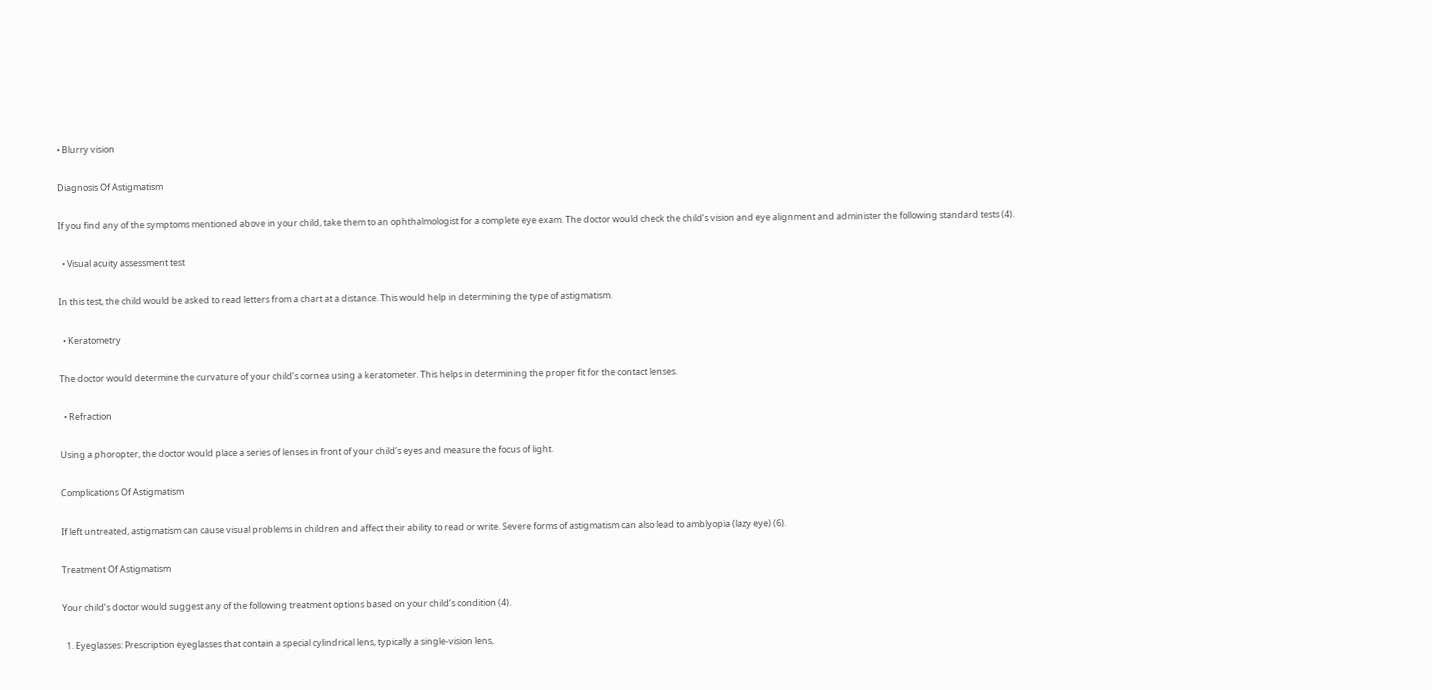• Blurry vision

Diagnosis Of Astigmatism

If you find any of the symptoms mentioned above in your child, take them to an ophthalmologist for a complete eye exam. The doctor would check the child’s vision and eye alignment and administer the following standard tests (4).

  • Visual acuity assessment test

In this test, the child would be asked to read letters from a chart at a distance. This would help in determining the type of astigmatism.

  • Keratometry

The doctor would determine the curvature of your child’s cornea using a keratometer. This helps in determining the proper fit for the contact lenses.

  • Refraction

Using a phoropter, the doctor would place a series of lenses in front of your child’s eyes and measure the focus of light.

Complications Of Astigmatism

If left untreated, astigmatism can cause visual problems in children and affect their ability to read or write. Severe forms of astigmatism can also lead to amblyopia (lazy eye) (6).

Treatment Of Astigmatism

Your child’s doctor would suggest any of the following treatment options based on your child’s condition (4).

  1. Eyeglasses: Prescription eyeglasses that contain a special cylindrical lens, typically a single-vision lens,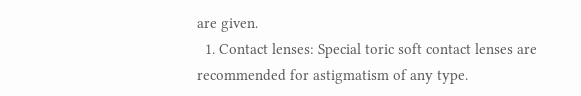are given.
  1. Contact lenses: Special toric soft contact lenses are recommended for astigmatism of any type.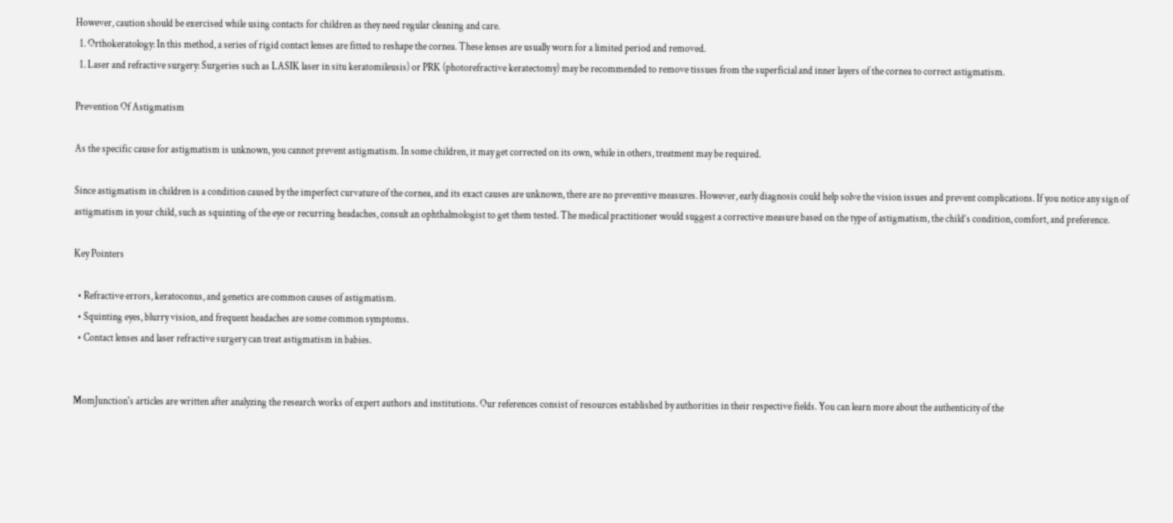However, caution should be exercised while using contacts for children as they need regular cleaning and care.
  1. Orthokeratology: In this method, a series of rigid contact lenses are fitted to reshape the cornea. These lenses are usually worn for a limited period and removed.
  1. Laser and refractive surgery: Surgeries such as LASIK laser in situ keratomileusis) or PRK (photorefractive keratectomy) may be recommended to remove tissues from the superficial and inner layers of the cornea to correct astigmatism.

Prevention Of Astigmatism

As the specific cause for astigmatism is unknown, you cannot prevent astigmatism. In some children, it may get corrected on its own, while in others, treatment may be required.

Since astigmatism in children is a condition caused by the imperfect curvature of the cornea, and its exact causes are unknown, there are no preventive measures. However, early diagnosis could help solve the vision issues and prevent complications. If you notice any sign of astigmatism in your child, such as squinting of the eye or recurring headaches, consult an ophthalmologist to get them tested. The medical practitioner would suggest a corrective measure based on the type of astigmatism, the child’s condition, comfort, and preference.

Key Pointers

  • Refractive errors, keratoconus, and genetics are common causes of astigmatism.
  • Squinting eyes, blurry vision, and frequent headaches are some common symptoms.
  • Contact lenses and laser refractive surgery can treat astigmatism in babies.


MomJunction's articles are written after analyzing the research works of expert authors and institutions. Our references consist of resources established by authorities in their respective fields. You can learn more about the authenticity of the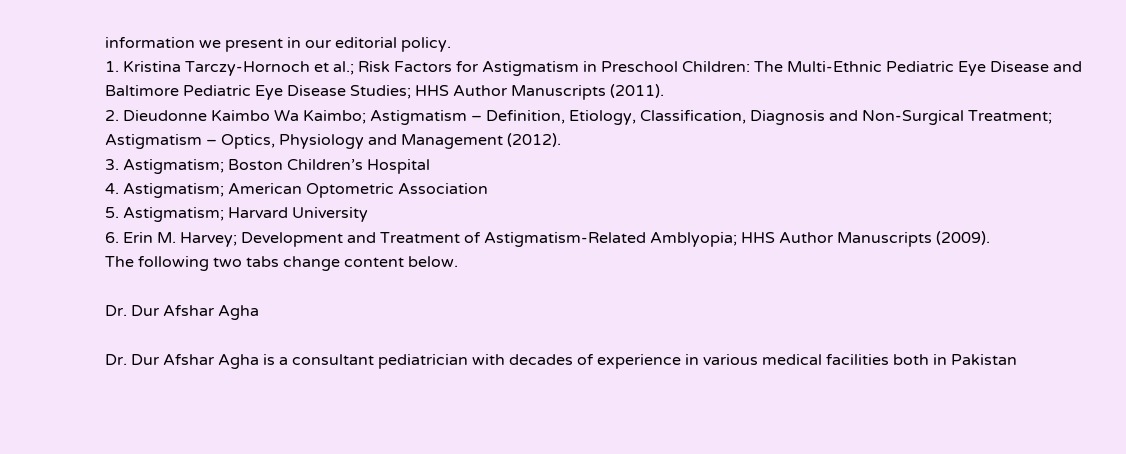information we present in our editorial policy.
1. Kristina Tarczy-Hornoch et al.; Risk Factors for Astigmatism in Preschool Children: The Multi-Ethnic Pediatric Eye Disease and Baltimore Pediatric Eye Disease Studies; HHS Author Manuscripts (2011).
2. Dieudonne Kaimbo Wa Kaimbo; Astigmatism – Definition, Etiology, Classification, Diagnosis and Non-Surgical Treatment; Astigmatism – Optics, Physiology and Management (2012).
3. Astigmatism; Boston Children’s Hospital
4. Astigmatism; American Optometric Association
5. Astigmatism; Harvard University
6. Erin M. Harvey; Development and Treatment of Astigmatism-Related Amblyopia; HHS Author Manuscripts (2009).
The following two tabs change content below.

Dr. Dur Afshar Agha

Dr. Dur Afshar Agha is a consultant pediatrician with decades of experience in various medical facilities both in Pakistan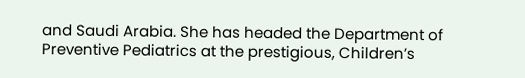and Saudi Arabia. She has headed the Department of Preventive Pediatrics at the prestigious, Children’s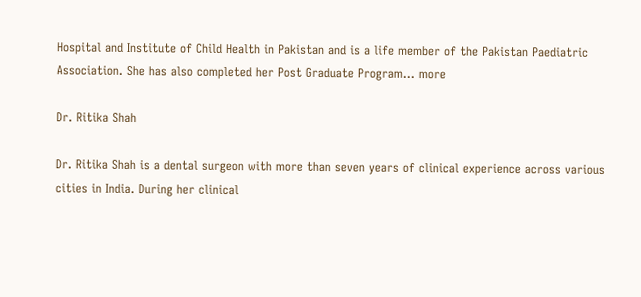Hospital and Institute of Child Health in Pakistan and is a life member of the Pakistan Paediatric Association. She has also completed her Post Graduate Program... more

Dr. Ritika Shah

Dr. Ritika Shah is a dental surgeon with more than seven years of clinical experience across various cities in India. During her clinical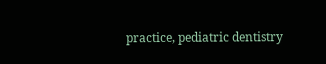practice, pediatric dentistry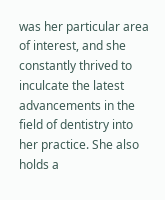was her particular area of interest, and she constantly thrived to inculcate the latest advancements in the field of dentistry into her practice. She also holds a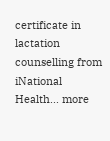certificate in lactation counselling from iNational Health... more